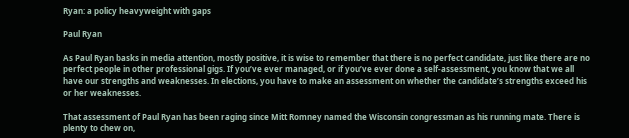Ryan: a policy heavyweight with gaps

Paul Ryan

As Paul Ryan basks in media attention, mostly positive, it is wise to remember that there is no perfect candidate, just like there are no perfect people in other professional gigs. If you’ve ever managed, or if you’ve ever done a self-assessment, you know that we all have our strengths and weaknesses. In elections, you have to make an assessment on whether the candidate’s strengths exceed his or her weaknesses.

That assessment of Paul Ryan has been raging since Mitt Romney named the Wisconsin congressman as his running mate. There is plenty to chew on,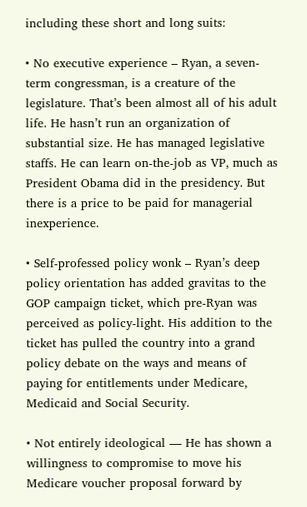including these short and long suits:

• No executive experience – Ryan, a seven-term congressman, is a creature of the legislature. That’s been almost all of his adult life. He hasn’t run an organization of substantial size. He has managed legislative staffs. He can learn on-the-job as VP, much as President Obama did in the presidency. But there is a price to be paid for managerial inexperience.

• Self-professed policy wonk – Ryan’s deep policy orientation has added gravitas to the GOP campaign ticket, which pre-Ryan was perceived as policy-light. His addition to the ticket has pulled the country into a grand policy debate on the ways and means of paying for entitlements under Medicare, Medicaid and Social Security.

• Not entirely ideological — He has shown a willingness to compromise to move his Medicare voucher proposal forward by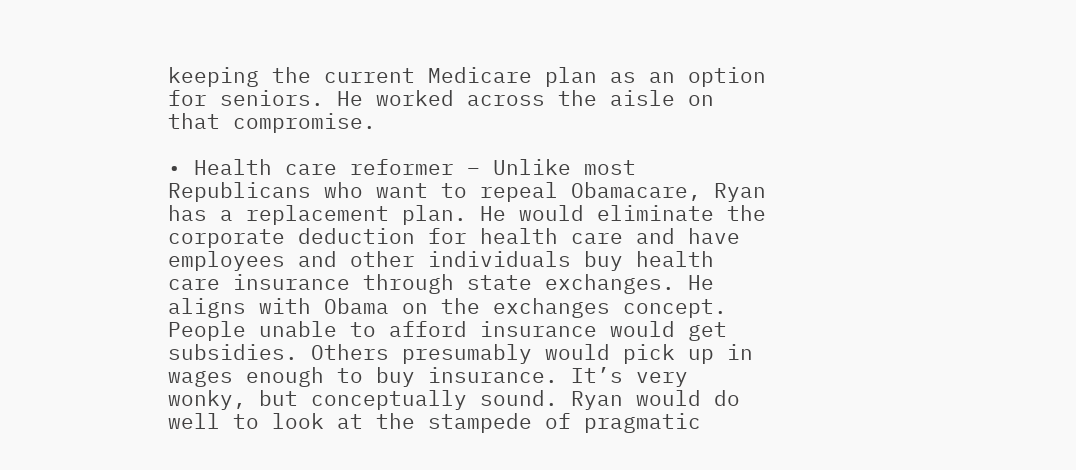keeping the current Medicare plan as an option for seniors. He worked across the aisle on that compromise.

• Health care reformer – Unlike most Republicans who want to repeal Obamacare, Ryan has a replacement plan. He would eliminate the corporate deduction for health care and have employees and other individuals buy health care insurance through state exchanges. He aligns with Obama on the exchanges concept. People unable to afford insurance would get subsidies. Others presumably would pick up in wages enough to buy insurance. It’s very wonky, but conceptually sound. Ryan would do well to look at the stampede of pragmatic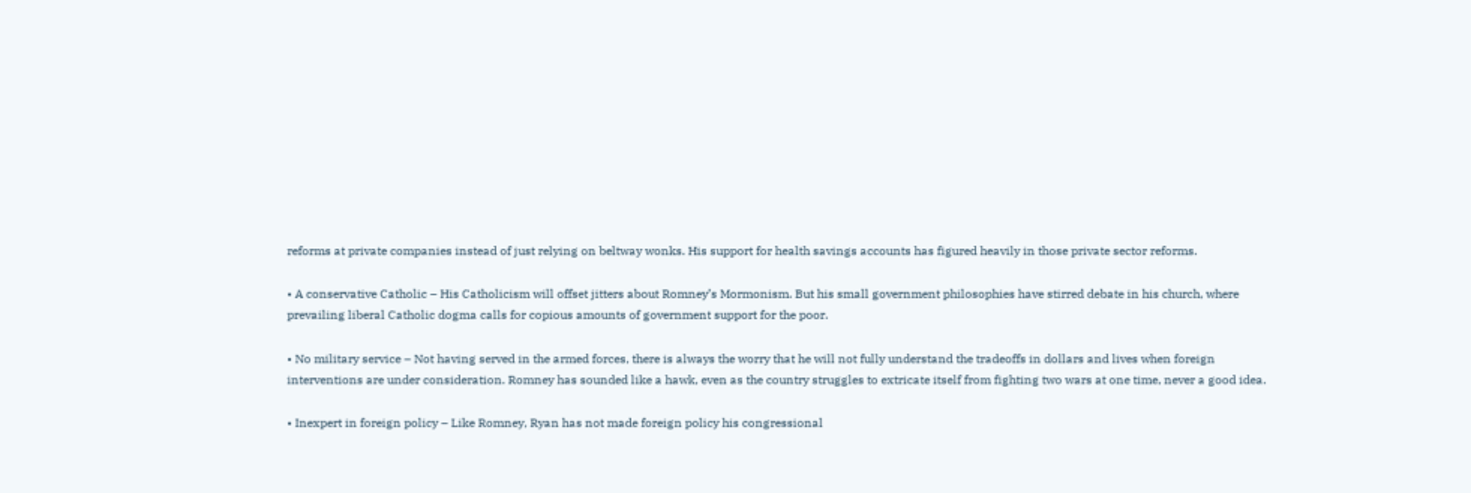reforms at private companies instead of just relying on beltway wonks. His support for health savings accounts has figured heavily in those private sector reforms.

• A conservative Catholic – His Catholicism will offset jitters about Romney’s Mormonism. But his small government philosophies have stirred debate in his church, where prevailing liberal Catholic dogma calls for copious amounts of government support for the poor.

• No military service – Not having served in the armed forces, there is always the worry that he will not fully understand the tradeoffs in dollars and lives when foreign interventions are under consideration. Romney has sounded like a hawk, even as the country struggles to extricate itself from fighting two wars at one time, never a good idea.

• Inexpert in foreign policy – Like Romney, Ryan has not made foreign policy his congressional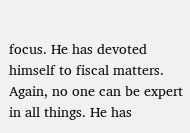focus. He has devoted himself to fiscal matters. Again, no one can be expert in all things. He has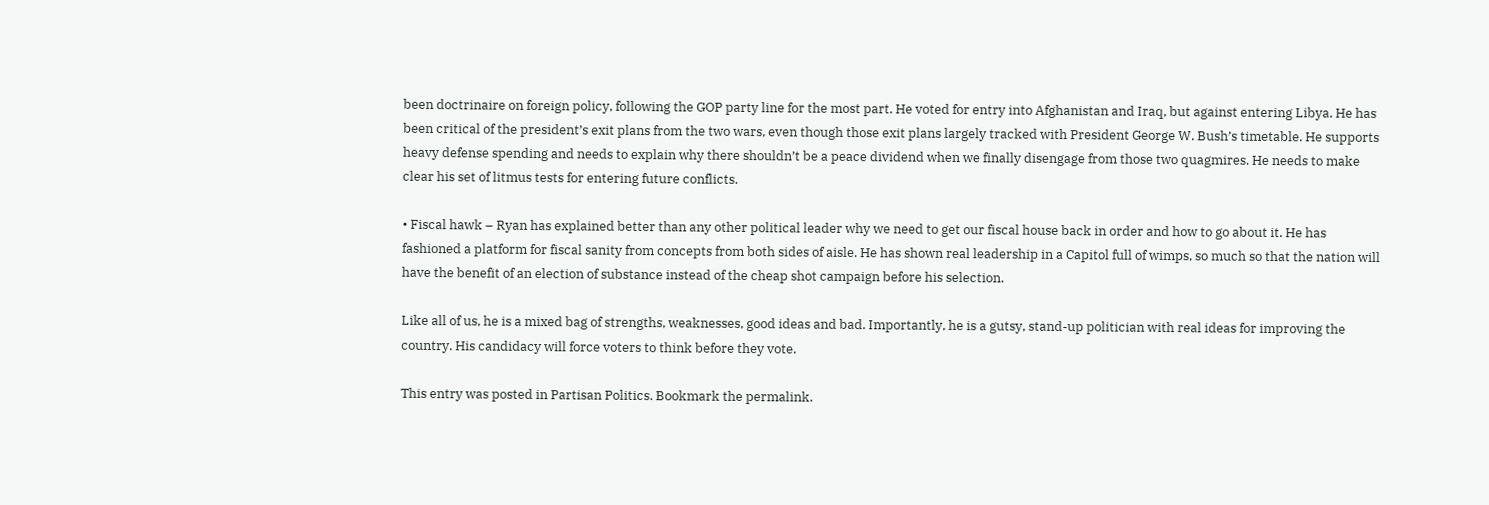been doctrinaire on foreign policy, following the GOP party line for the most part. He voted for entry into Afghanistan and Iraq, but against entering Libya. He has been critical of the president’s exit plans from the two wars, even though those exit plans largely tracked with President George W. Bush’s timetable. He supports heavy defense spending and needs to explain why there shouldn’t be a peace dividend when we finally disengage from those two quagmires. He needs to make clear his set of litmus tests for entering future conflicts.

• Fiscal hawk – Ryan has explained better than any other political leader why we need to get our fiscal house back in order and how to go about it. He has fashioned a platform for fiscal sanity from concepts from both sides of aisle. He has shown real leadership in a Capitol full of wimps, so much so that the nation will have the benefit of an election of substance instead of the cheap shot campaign before his selection.

Like all of us, he is a mixed bag of strengths, weaknesses, good ideas and bad. Importantly, he is a gutsy, stand-up politician with real ideas for improving the country. His candidacy will force voters to think before they vote.

This entry was posted in Partisan Politics. Bookmark the permalink.